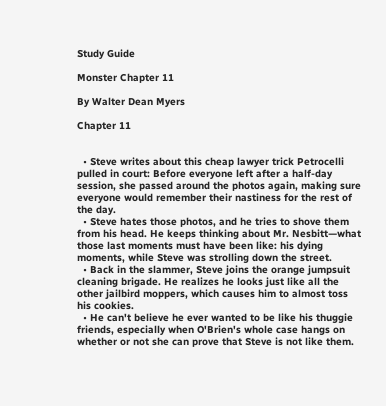Study Guide

Monster Chapter 11

By Walter Dean Myers

Chapter 11


  • Steve writes about this cheap lawyer trick Petrocelli pulled in court: Before everyone left after a half-day session, she passed around the photos again, making sure everyone would remember their nastiness for the rest of the day.
  • Steve hates those photos, and he tries to shove them from his head. He keeps thinking about Mr. Nesbitt—what those last moments must have been like: his dying moments, while Steve was strolling down the street.
  • Back in the slammer, Steve joins the orange jumpsuit cleaning brigade. He realizes he looks just like all the other jailbird moppers, which causes him to almost toss his cookies.
  • He can't believe he ever wanted to be like his thuggie friends, especially when O'Brien's whole case hangs on whether or not she can prove that Steve is not like them.